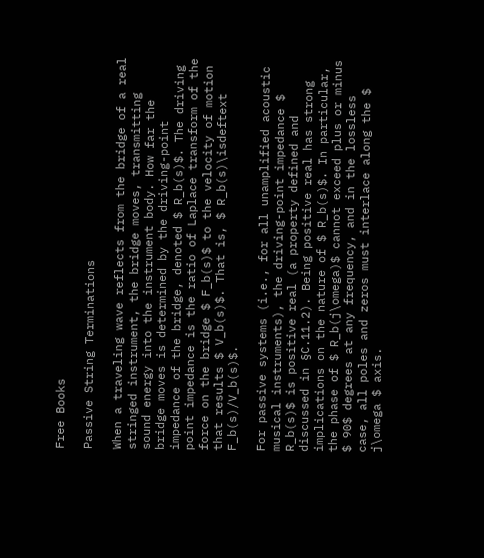Free Books

Passive String Terminations

When a traveling wave reflects from the bridge of a real stringed instrument, the bridge moves, transmitting sound energy into the instrument body. How far the bridge moves is determined by the driving-point impedance of the bridge, denoted $ R_b(s)$. The driving point impedance is the ratio of Laplace transform of the force on the bridge $ F_b(s)$ to the velocity of motion that results $ V_b(s)$. That is, $ R_b(s)\isdeftext F_b(s)/V_b(s)$.

For passive systems (i.e., for all unamplified acoustic musical instruments), the driving-point impedance $ R_b(s)$ is positive real (a property defined and discussed in §C.11.2). Being positive real has strong implications on the nature of $ R_b(s)$. In particular, the phase of $ R_b(j\omega)$ cannot exceed plus or minus $ 90$ degrees at any frequency, and in the lossless case, all poles and zeros must interlace along the $ j\omega $ axis.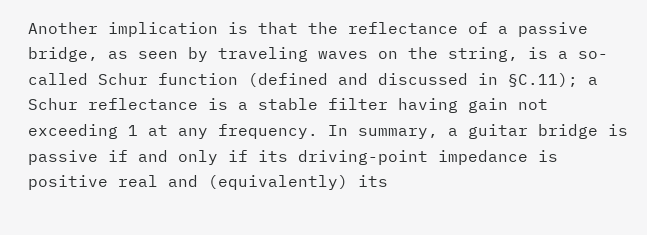Another implication is that the reflectance of a passive bridge, as seen by traveling waves on the string, is a so-called Schur function (defined and discussed in §C.11); a Schur reflectance is a stable filter having gain not exceeding 1 at any frequency. In summary, a guitar bridge is passive if and only if its driving-point impedance is positive real and (equivalently) its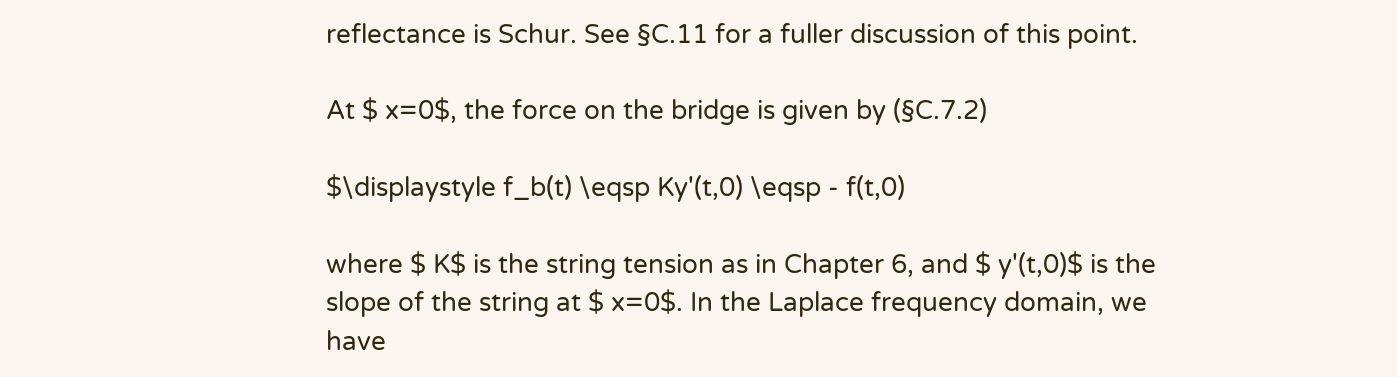reflectance is Schur. See §C.11 for a fuller discussion of this point.

At $ x=0$, the force on the bridge is given by (§C.7.2)

$\displaystyle f_b(t) \eqsp Ky'(t,0) \eqsp - f(t,0)

where $ K$ is the string tension as in Chapter 6, and $ y'(t,0)$ is the slope of the string at $ x=0$. In the Laplace frequency domain, we have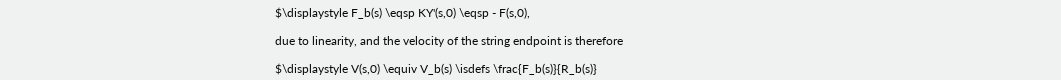$\displaystyle F_b(s) \eqsp KY'(s,0) \eqsp - F(s,0),

due to linearity, and the velocity of the string endpoint is therefore

$\displaystyle V(s,0) \equiv V_b(s) \isdefs \frac{F_b(s)}{R_b(s)}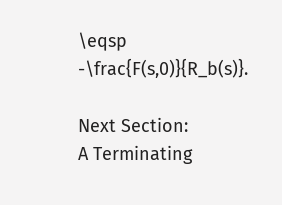\eqsp -\frac{F(s,0)}{R_b(s)}.

Next Section:
A Terminating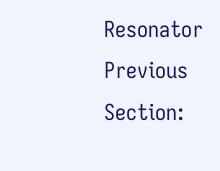Resonator
Previous Section: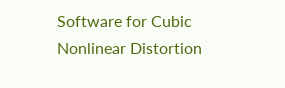Software for Cubic Nonlinear Distortion